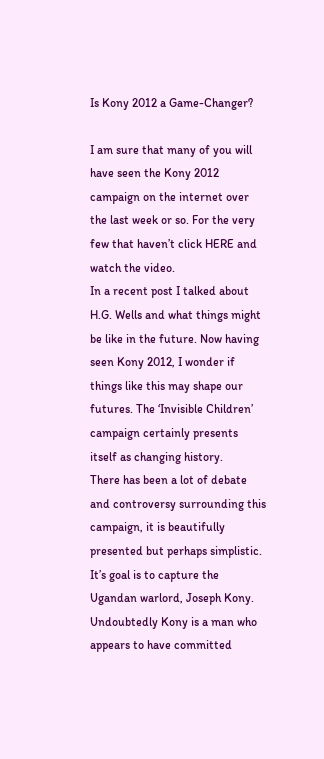Is Kony 2012 a Game-Changer?

I am sure that many of you will have seen the Kony 2012 campaign on the internet over the last week or so. For the very few that haven’t click HERE and watch the video.
In a recent post I talked about H.G. Wells and what things might be like in the future. Now having seen Kony 2012, I wonder if things like this may shape our futures. The ‘Invisible Children’ campaign certainly presents itself as changing history.
There has been a lot of debate and controversy surrounding this campaign, it is beautifully presented but perhaps simplistic. It’s goal is to capture the Ugandan warlord, Joseph Kony. Undoubtedly Kony is a man who appears to have committed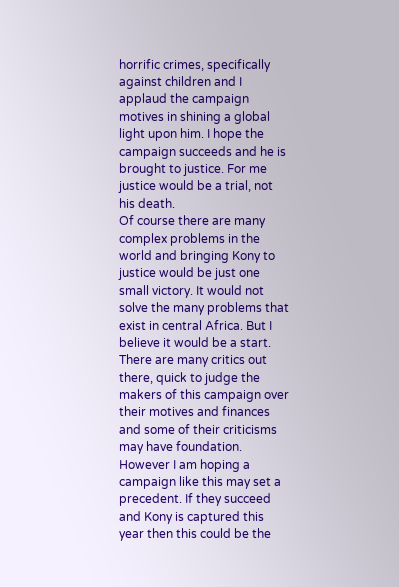horrific crimes, specifically against children and I applaud the campaign motives in shining a global light upon him. I hope the campaign succeeds and he is brought to justice. For me justice would be a trial, not his death.
Of course there are many complex problems in the world and bringing Kony to justice would be just one small victory. It would not solve the many problems that exist in central Africa. But I believe it would be a start.
There are many critics out there, quick to judge the makers of this campaign over their motives and finances and some of their criticisms may have foundation. However I am hoping a campaign like this may set a precedent. If they succeed and Kony is captured this year then this could be the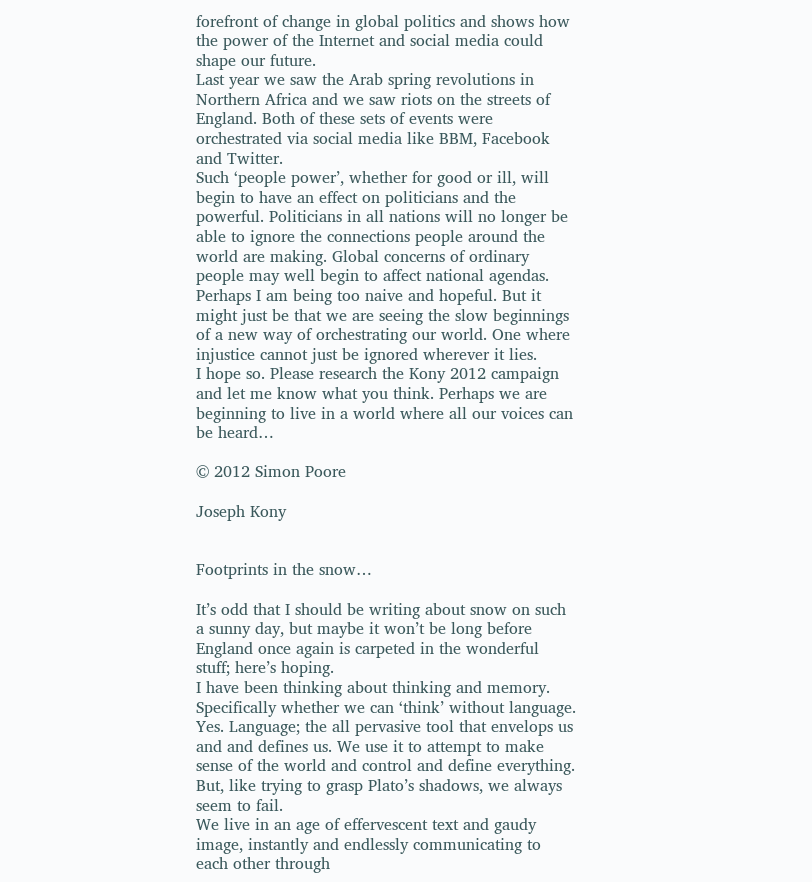forefront of change in global politics and shows how the power of the Internet and social media could shape our future.
Last year we saw the Arab spring revolutions in Northern Africa and we saw riots on the streets of England. Both of these sets of events were orchestrated via social media like BBM, Facebook and Twitter.
Such ‘people power’, whether for good or ill, will begin to have an effect on politicians and the powerful. Politicians in all nations will no longer be able to ignore the connections people around the world are making. Global concerns of ordinary people may well begin to affect national agendas.
Perhaps I am being too naive and hopeful. But it might just be that we are seeing the slow beginnings of a new way of orchestrating our world. One where injustice cannot just be ignored wherever it lies.
I hope so. Please research the Kony 2012 campaign and let me know what you think. Perhaps we are beginning to live in a world where all our voices can be heard…

© 2012 Simon Poore

Joseph Kony


Footprints in the snow…

It’s odd that I should be writing about snow on such a sunny day, but maybe it won’t be long before England once again is carpeted in the wonderful stuff; here’s hoping.
I have been thinking about thinking and memory. Specifically whether we can ‘think’ without language. Yes. Language; the all pervasive tool that envelops us and and defines us. We use it to attempt to make sense of the world and control and define everything. But, like trying to grasp Plato’s shadows, we always seem to fail.
We live in an age of effervescent text and gaudy image, instantly and endlessly communicating to each other through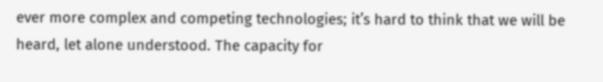ever more complex and competing technologies; it’s hard to think that we will be heard, let alone understood. The capacity for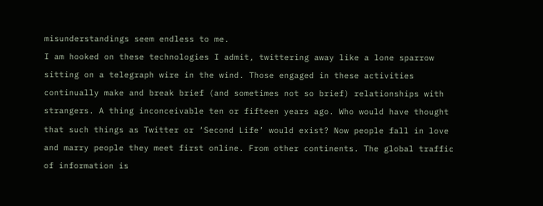misunderstandings seem endless to me.
I am hooked on these technologies I admit, twittering away like a lone sparrow sitting on a telegraph wire in the wind. Those engaged in these activities continually make and break brief (and sometimes not so brief) relationships with strangers. A thing inconceivable ten or fifteen years ago. Who would have thought that such things as Twitter or ‘Second Life’ would exist? Now people fall in love and marry people they meet first online. From other continents. The global traffic of information is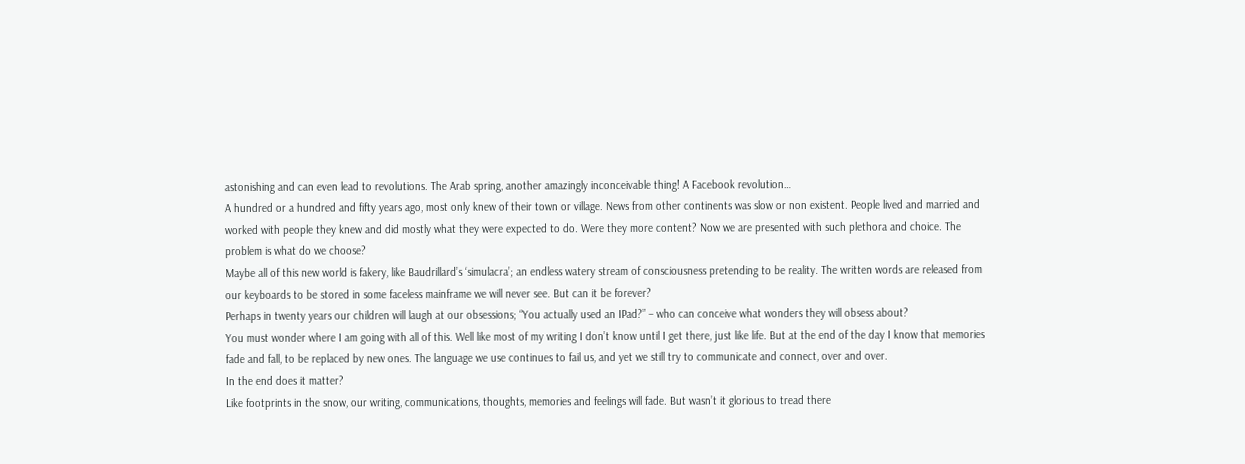astonishing and can even lead to revolutions. The Arab spring, another amazingly inconceivable thing! A Facebook revolution…
A hundred or a hundred and fifty years ago, most only knew of their town or village. News from other continents was slow or non existent. People lived and married and worked with people they knew and did mostly what they were expected to do. Were they more content? Now we are presented with such plethora and choice. The problem is what do we choose?
Maybe all of this new world is fakery, like Baudrillard’s ‘simulacra’; an endless watery stream of consciousness pretending to be reality. The written words are released from our keyboards to be stored in some faceless mainframe we will never see. But can it be forever?
Perhaps in twenty years our children will laugh at our obsessions; “You actually used an IPad?” – who can conceive what wonders they will obsess about?
You must wonder where I am going with all of this. Well like most of my writing I don’t know until I get there, just like life. But at the end of the day I know that memories fade and fall, to be replaced by new ones. The language we use continues to fail us, and yet we still try to communicate and connect, over and over.
In the end does it matter?
Like footprints in the snow, our writing, communications, thoughts, memories and feelings will fade. But wasn’t it glorious to tread there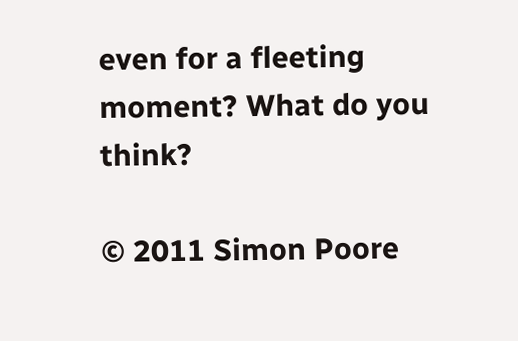even for a fleeting moment? What do you think?

© 2011 Simon Poore